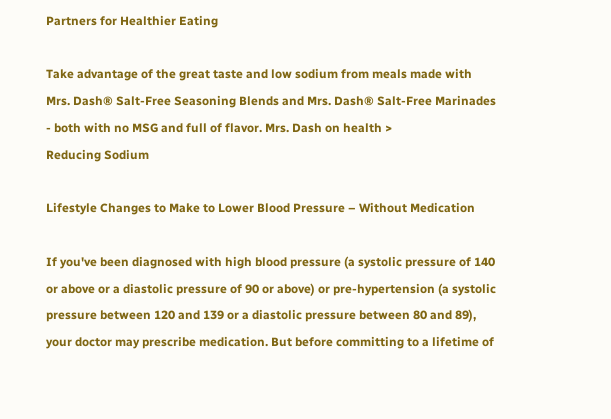Partners for Healthier Eating

Take advantage of the great taste and low sodium from meals made with Mrs. Dash® Salt-Free Seasoning Blends and Mrs. Dash® Salt-Free Marinades - both with no MSG and full of flavor. Mrs. Dash on health >
Reducing Sodium

Lifestyle Changes to Make to Lower Blood Pressure – Without Medication

If you've been diagnosed with high blood pressure (a systolic pressure of 140 or above or a diastolic pressure of 90 or above) or pre-hypertension (a systolic pressure between 120 and 139 or a diastolic pressure between 80 and 89), your doctor may prescribe medication. But before committing to a lifetime of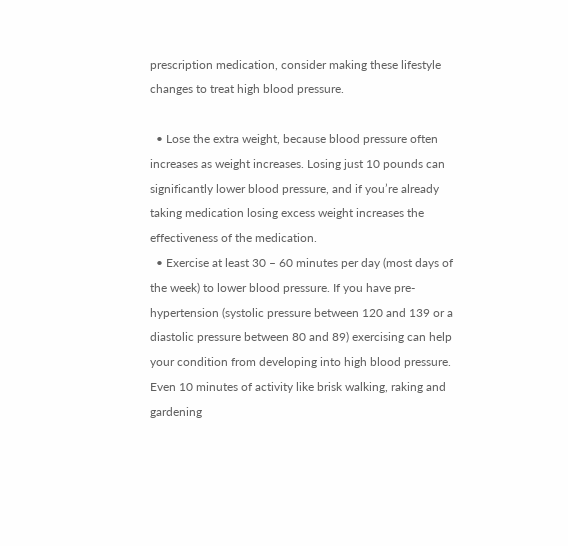prescription medication, consider making these lifestyle changes to treat high blood pressure.

  • Lose the extra weight, because blood pressure often increases as weight increases. Losing just 10 pounds can significantly lower blood pressure, and if you’re already taking medication losing excess weight increases the effectiveness of the medication.
  • Exercise at least 30 – 60 minutes per day (most days of the week) to lower blood pressure. If you have pre-hypertension (systolic pressure between 120 and 139 or a diastolic pressure between 80 and 89) exercising can help your condition from developing into high blood pressure. Even 10 minutes of activity like brisk walking, raking and gardening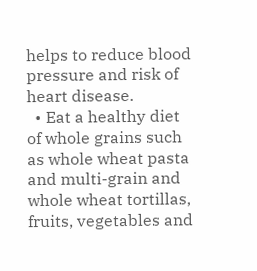helps to reduce blood pressure and risk of heart disease.
  • Eat a healthy diet of whole grains such as whole wheat pasta and multi-grain and whole wheat tortillas, fruits, vegetables and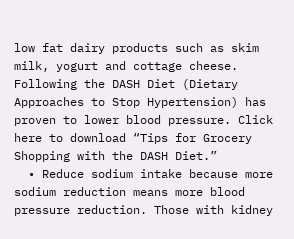low fat dairy products such as skim milk, yogurt and cottage cheese. Following the DASH Diet (Dietary Approaches to Stop Hypertension) has proven to lower blood pressure. Click here to download “Tips for Grocery Shopping with the DASH Diet.”
  • Reduce sodium intake because more sodium reduction means more blood pressure reduction. Those with kidney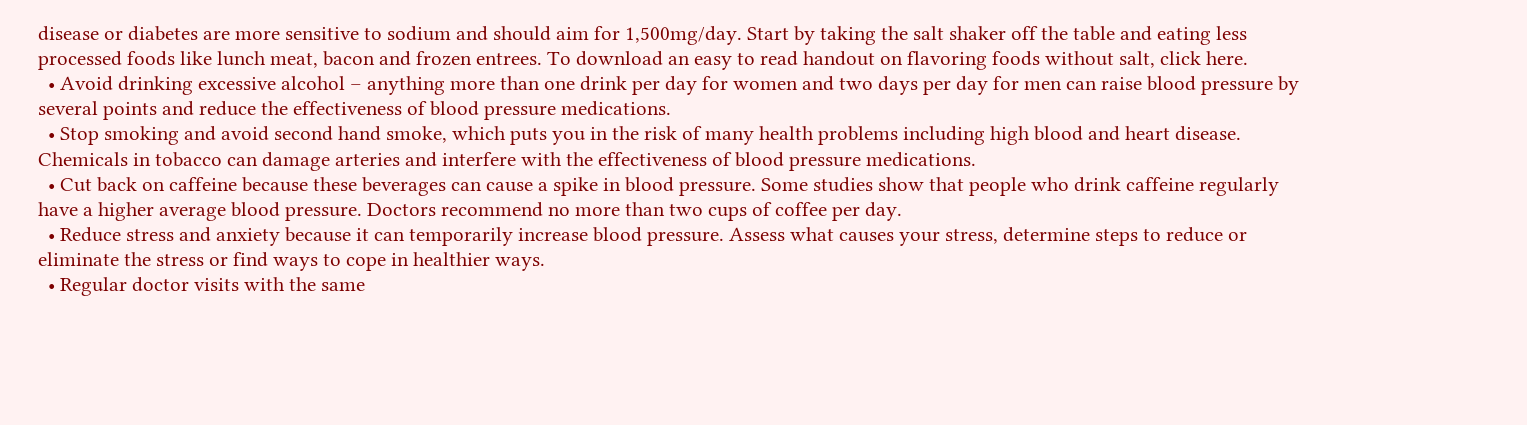disease or diabetes are more sensitive to sodium and should aim for 1,500mg/day. Start by taking the salt shaker off the table and eating less processed foods like lunch meat, bacon and frozen entrees. To download an easy to read handout on flavoring foods without salt, click here.
  • Avoid drinking excessive alcohol – anything more than one drink per day for women and two days per day for men can raise blood pressure by several points and reduce the effectiveness of blood pressure medications.
  • Stop smoking and avoid second hand smoke, which puts you in the risk of many health problems including high blood and heart disease. Chemicals in tobacco can damage arteries and interfere with the effectiveness of blood pressure medications.
  • Cut back on caffeine because these beverages can cause a spike in blood pressure. Some studies show that people who drink caffeine regularly have a higher average blood pressure. Doctors recommend no more than two cups of coffee per day.
  • Reduce stress and anxiety because it can temporarily increase blood pressure. Assess what causes your stress, determine steps to reduce or eliminate the stress or find ways to cope in healthier ways.
  • Regular doctor visits with the same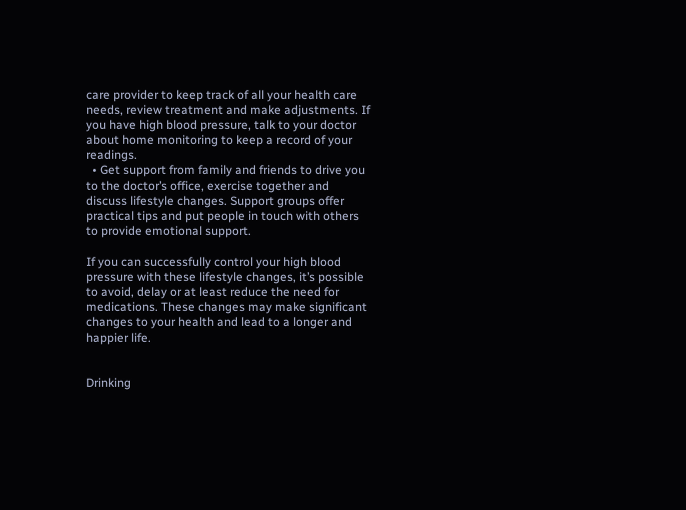care provider to keep track of all your health care needs, review treatment and make adjustments. If you have high blood pressure, talk to your doctor about home monitoring to keep a record of your readings.
  • Get support from family and friends to drive you to the doctor’s office, exercise together and discuss lifestyle changes. Support groups offer practical tips and put people in touch with others to provide emotional support.

If you can successfully control your high blood pressure with these lifestyle changes, it’s possible to avoid, delay or at least reduce the need for medications. These changes may make significant changes to your health and lead to a longer and happier life.


Drinking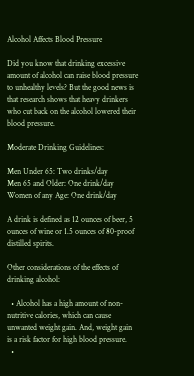Alcohol Affects Blood Pressure

Did you know that drinking excessive amount of alcohol can raise blood pressure to unhealthy levels? But the good news is that research shows that heavy drinkers who cut back on the alcohol lowered their blood pressure.

Moderate Drinking Guidelines:

Men Under 65: Two drinks/day
Men 65 and Older: One drink/day
Women of any Age: One drink/day

A drink is defined as 12 ounces of beer, 5 ounces of wine or 1.5 ounces of 80-proof distilled spirits.

Other considerations of the effects of drinking alcohol:

  • Alcohol has a high amount of non-nutritive calories, which can cause unwanted weight gain. And, weight gain is a risk factor for high blood pressure.
  •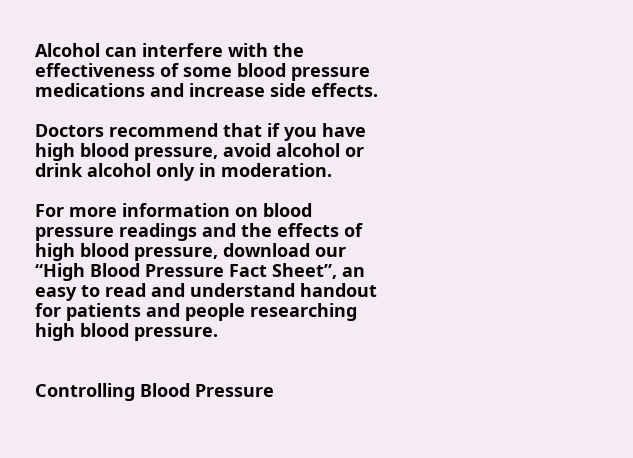Alcohol can interfere with the effectiveness of some blood pressure medications and increase side effects.

Doctors recommend that if you have high blood pressure, avoid alcohol or drink alcohol only in moderation.

For more information on blood pressure readings and the effects of high blood pressure, download our “High Blood Pressure Fact Sheet”, an easy to read and understand handout for patients and people researching high blood pressure.


Controlling Blood Pressure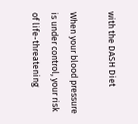with the DASH Diet

When your blood pressure is under control, your risk of life-threatening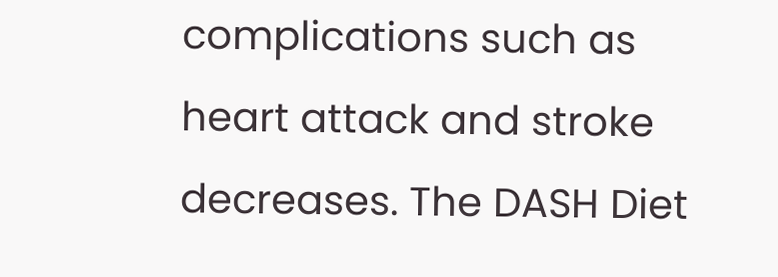complications such as heart attack and stroke decreases. The DASH Diet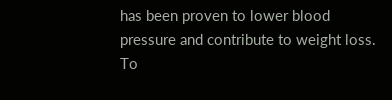has been proven to lower blood pressure and contribute to weight loss. To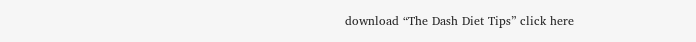download “The Dash Diet Tips” click here